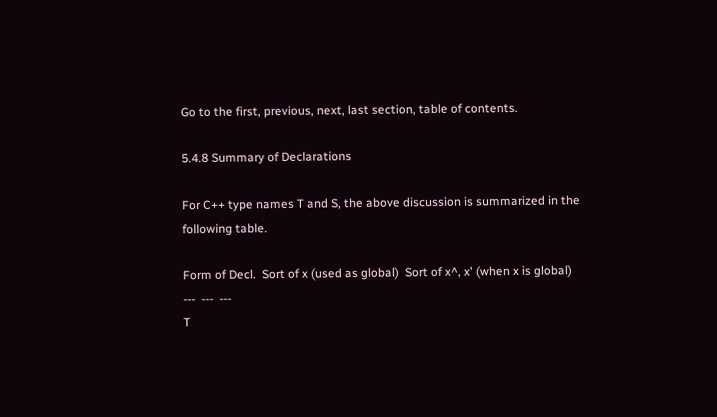Go to the first, previous, next, last section, table of contents.

5.4.8 Summary of Declarations

For C++ type names T and S, the above discussion is summarized in the following table.

Form of Decl.  Sort of x (used as global)  Sort of x^, x' (when x is global)
---  ---  ---
T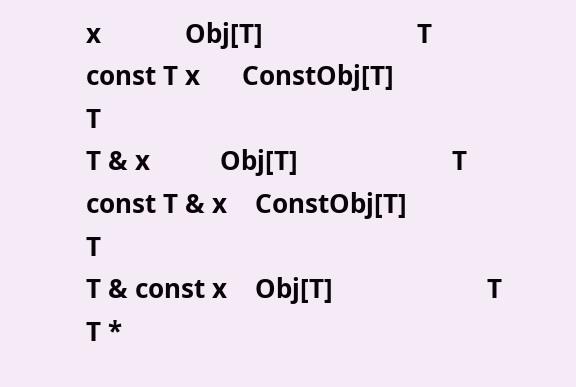x            Obj[T]                      T
const T x      ConstObj[T]                 T
T & x          Obj[T]                      T
const T & x    ConstObj[T]                 T
T & const x    Obj[T]                      T
T *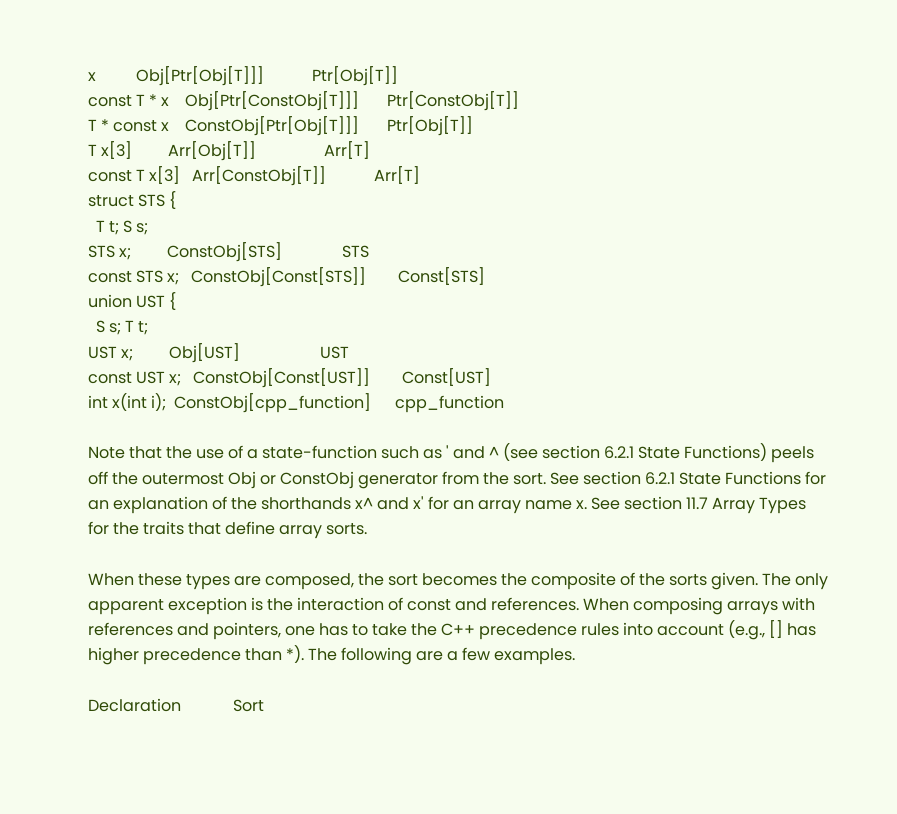x          Obj[Ptr[Obj[T]]]            Ptr[Obj[T]]
const T * x    Obj[Ptr[ConstObj[T]]]       Ptr[ConstObj[T]]
T * const x    ConstObj[Ptr[Obj[T]]]       Ptr[Obj[T]]
T x[3]         Arr[Obj[T]]                 Arr[T]
const T x[3]   Arr[ConstObj[T]]            Arr[T]
struct STS {
  T t; S s;
STS x;         ConstObj[STS]               STS
const STS x;   ConstObj[Const[STS]]        Const[STS]
union UST {
  S s; T t;
UST x;         Obj[UST]                    UST
const UST x;   ConstObj[Const[UST]]        Const[UST]
int x(int i);  ConstObj[cpp_function]      cpp_function

Note that the use of a state-function such as ' and ^ (see section 6.2.1 State Functions) peels off the outermost Obj or ConstObj generator from the sort. See section 6.2.1 State Functions for an explanation of the shorthands x^ and x' for an array name x. See section 11.7 Array Types for the traits that define array sorts.

When these types are composed, the sort becomes the composite of the sorts given. The only apparent exception is the interaction of const and references. When composing arrays with references and pointers, one has to take the C++ precedence rules into account (e.g., [] has higher precedence than *). The following are a few examples.

Declaration             Sort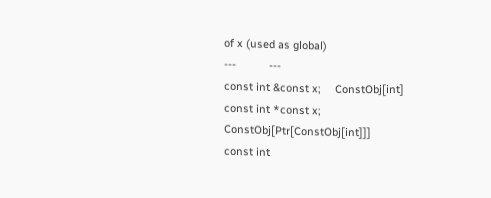of x (used as global)
---           ---
const int &const x;     ConstObj[int]
const int *const x;     ConstObj[Ptr[ConstObj[int]]]
const int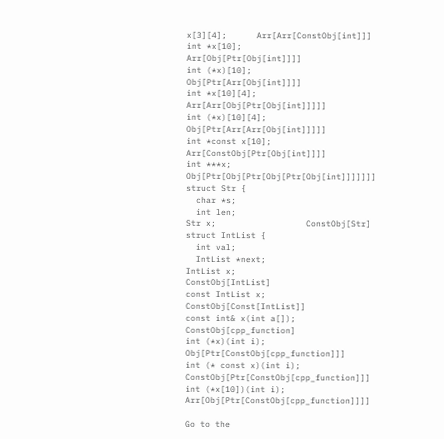x[3][4];      Arr[Arr[ConstObj[int]]]
int *x[10];             Arr[Obj[Ptr[Obj[int]]]]
int (*x)[10];           Obj[Ptr[Arr[Obj[int]]]]
int *x[10][4];          Arr[Arr[Obj[Ptr[Obj[int]]]]]
int (*x)[10][4];       Obj[Ptr[Arr[Arr[Obj[int]]]]]
int *const x[10];       Arr[ConstObj[Ptr[Obj[int]]]]
int ***x;               Obj[Ptr[Obj[Ptr[Obj[Ptr[Obj[int]]]]]]]
struct Str {
  char *s;
  int len;
Str x;                  ConstObj[Str]
struct IntList {
  int val;
  IntList *next;
IntList x;              ConstObj[IntList]
const IntList x;        ConstObj[Const[IntList]]
const int& x(int a[]);  ConstObj[cpp_function]
int (*x)(int i);        Obj[Ptr[ConstObj[cpp_function]]]
int (* const x)(int i); ConstObj[Ptr[ConstObj[cpp_function]]]
int (*x[10])(int i);    Arr[Obj[Ptr[ConstObj[cpp_function]]]]

Go to the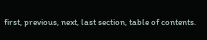first, previous, next, last section, table of contents.